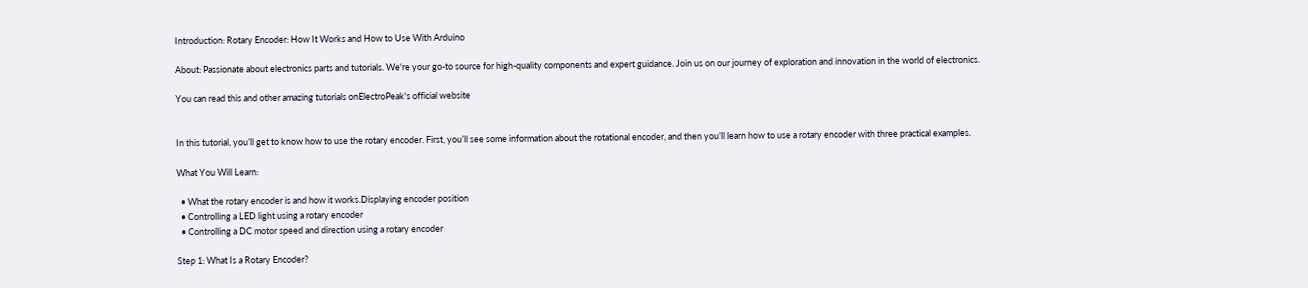Introduction: Rotary Encoder: How It Works and How to Use With Arduino

About: Passionate about electronics parts and tutorials. We're your go-to source for high-quality components and expert guidance. Join us on our journey of exploration and innovation in the world of electronics.

You can read this and other amazing tutorials onElectroPeak's official website


In this tutorial, you’ll get to know how to use the rotary encoder. First, you’ll see some information about the rotational encoder, and then you’ll learn how to use a rotary encoder with three practical examples.

What You Will Learn:

  • What the rotary encoder is and how it works.Displaying encoder position
  • Controlling a LED light using a rotary encoder
  • Controlling a DC motor speed and direction using a rotary encoder

Step 1: What Is a Rotary Encoder?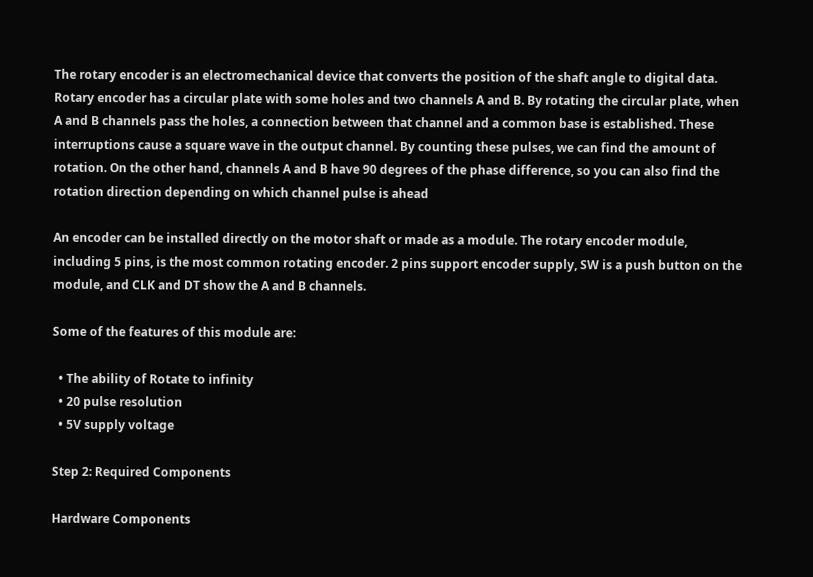The rotary encoder is an electromechanical device that converts the position of the shaft angle to digital data. Rotary encoder has a circular plate with some holes and two channels A and B. By rotating the circular plate, when A and B channels pass the holes, a connection between that channel and a common base is established. These interruptions cause a square wave in the output channel. By counting these pulses, we can find the amount of rotation. On the other hand, channels A and B have 90 degrees of the phase difference, so you can also find the rotation direction depending on which channel pulse is ahead

An encoder can be installed directly on the motor shaft or made as a module. The rotary encoder module, including 5 pins, is the most common rotating encoder. 2 pins support encoder supply, SW is a push button on the module, and CLK and DT show the A and B channels.

Some of the features of this module are:

  • The ability of Rotate to infinity
  • 20 pulse resolution
  • 5V supply voltage

Step 2: Required Components

Hardware Components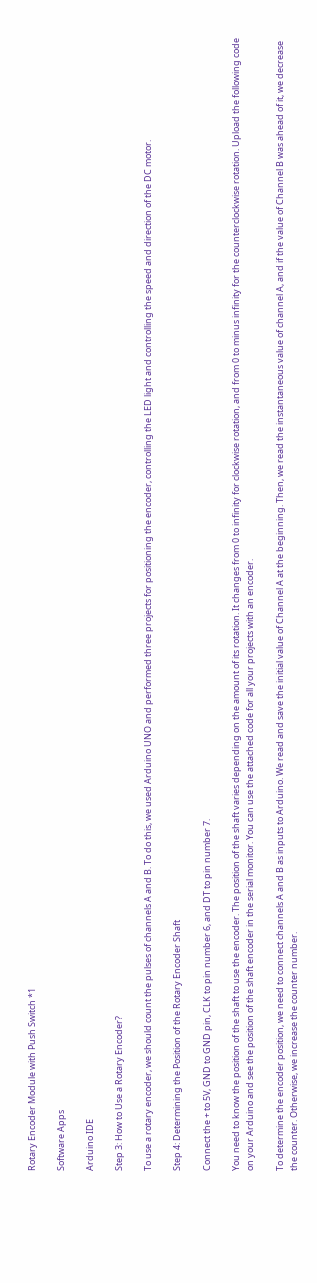Rotary Encoder Module with Push Switch *1

Software Apps

Arduino IDE

Step 3: How to Use a Rotary Encoder?

To use a rotary encoder, we should count the pulses of channels A and B. To do this, we used Arduino UNO and performed three projects for positioning the encoder, controlling the LED light and controlling the speed and direction of the DC motor.

Step 4: Determining the Position of the Rotary Encoder Shaft

Connect the + to 5V, GND to GND pin, CLK to pin number 6, and DT to pin number 7.

You need to know the position of the shaft to use the encoder. The position of the shaft varies depending on the amount of its rotation. It changes from 0 to infinity for clockwise rotation, and from 0 to minus infinity for the counterclockwise rotation. Upload the following code on your Arduino and see the position of the shaft encoder in the serial monitor. You can use the attached code for all your projects with an encoder.

To determine the encoder position, we need to connect channels A and B as inputs to Arduino. We read and save the initial value of Channel A at the beginning. Then, we read the instantaneous value of channel A, and if the value of Channel B was ahead of it, we decrease the counter. Otherwise, we increase the counter number.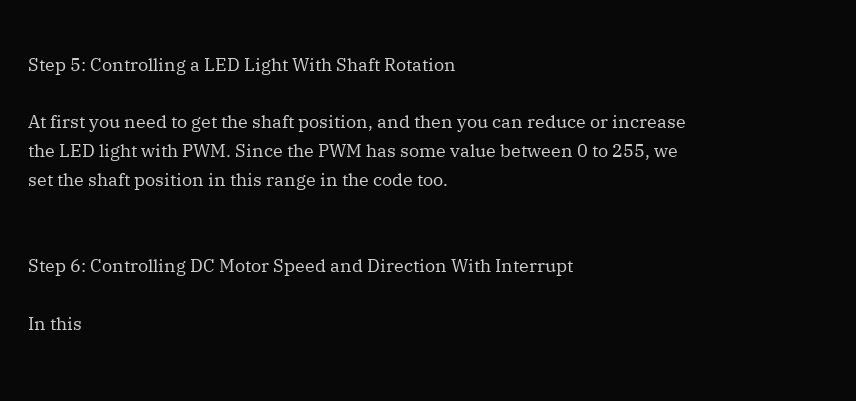Step 5: Controlling a LED Light With Shaft Rotation

At first you need to get the shaft position, and then you can reduce or increase the LED light with PWM. Since the PWM has some value between 0 to 255, we set the shaft position in this range in the code too.


Step 6: Controlling DC Motor Speed and Direction With Interrupt

In this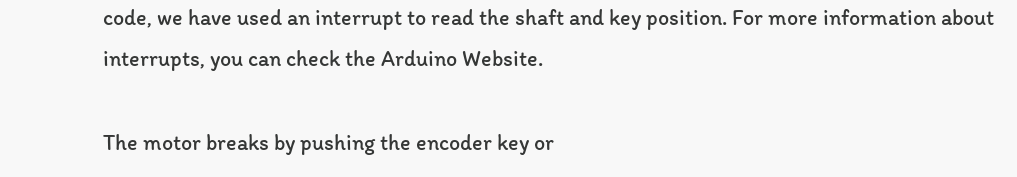code, we have used an interrupt to read the shaft and key position. For more information about interrupts, you can check the Arduino Website.

The motor breaks by pushing the encoder key or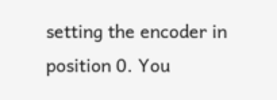setting the encoder in position 0. You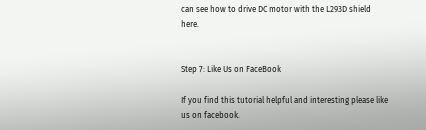can see how to drive DC motor with the L293D shield here.


Step 7: Like Us on FaceBook

If you find this tutorial helpful and interesting please like us on facebook.